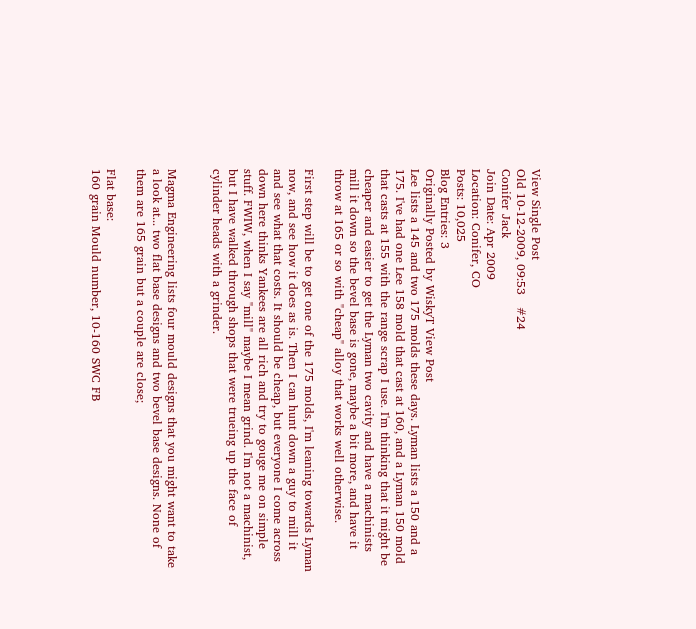View Single Post
Old 10-12-2009, 09:53   #24
Conifer Jack
Join Date: Apr 2009
Location: Conifer, CO
Posts: 10,025
Blog Entries: 3
Originally Posted by WiskyT View Post
Lee lists a 145 and two 175 molds these days. Lyman lists a 150 and a 175. I've had one Lee 158 mold that cast at 160, and a Lyman 150 mold that casts at 155 with the range scrap I use. I'm thinking that it might be cheaper and easier to get the Lyman two cavity and have a machinists mill it down so the bevel base is gone, maybe a bit more, and have it throw at 165 or so with "cheap" alloy that works well otherwise.

First step will be to get one of the 175 molds, I'm leaning towards Lyman now, and see how it does as is. Then I can hunt down a guy to mill it and see what that costs. It should be cheap, but everyone I come across down here thinks Yankees are all rich and try to gouge me on simple stuff. FWIW, when I say "mill" maybe I mean grind. I'm not a machinist, but I have walked through shops that were trueing up the face of cylinder heads with a grinder.


Magma Engineering lists four mould designs that you might want to take a look at... two flat base designs and two bevel base designs. None of them are 165 grain but a couple are close;

Flat base:
160 grain Mould number, 10-160 SWC FB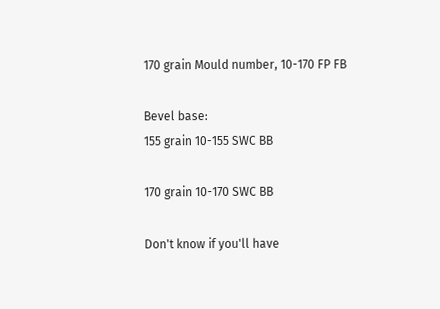170 grain Mould number, 10-170 FP FB

Bevel base:
155 grain 10-155 SWC BB

170 grain 10-170 SWC BB

Don't know if you'll have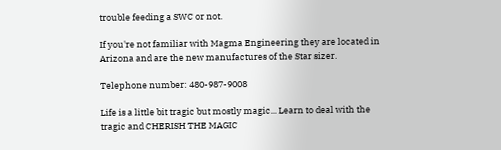trouble feeding a SWC or not.

If you're not familiar with Magma Engineering they are located in Arizona and are the new manufactures of the Star sizer.

Telephone number: 480-987-9008

Life is a little bit tragic but mostly magic... Learn to deal with the tragic and CHERISH THE MAGIC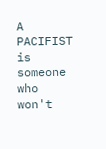A PACIFIST is someone who won't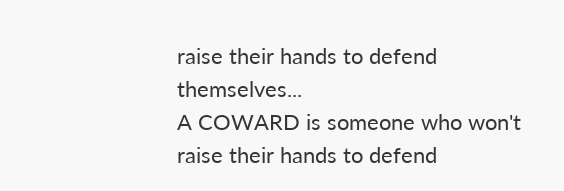raise their hands to defend themselves...
A COWARD is someone who won't raise their hands to defend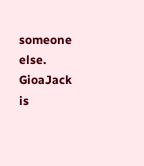someone else.
GioaJack is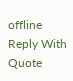offline   Reply With Quote